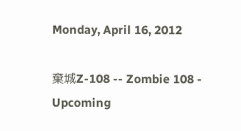Monday, April 16, 2012

棄城Z-108 -- Zombie 108 - Upcoming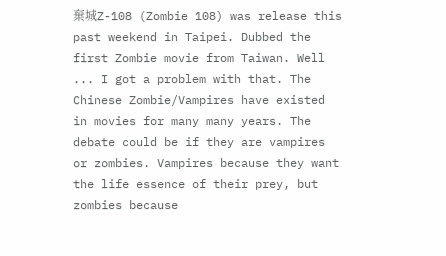棄城Z-108 (Zombie 108) was release this past weekend in Taipei. Dubbed the first Zombie movie from Taiwan. Well ... I got a problem with that. The Chinese Zombie/Vampires have existed in movies for many many years. The debate could be if they are vampires or zombies. Vampires because they want the life essence of their prey, but zombies because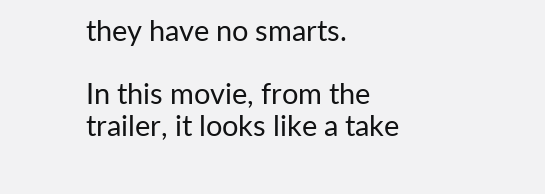they have no smarts.

In this movie, from the trailer, it looks like a take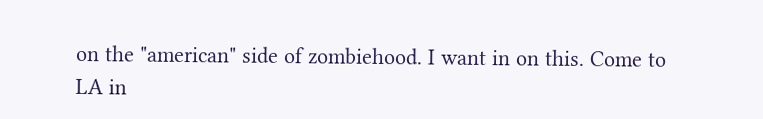on the "american" side of zombiehood. I want in on this. Come to LA in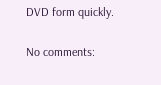DVD form quickly.

No comments: